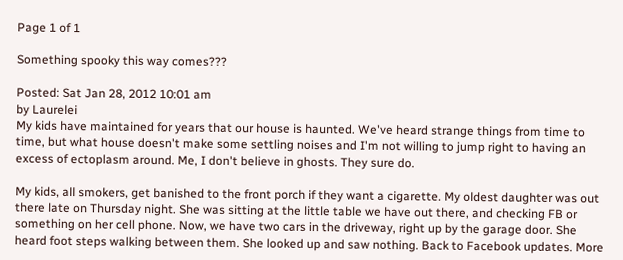Page 1 of 1

Something spooky this way comes???

Posted: Sat Jan 28, 2012 10:01 am
by Laurelei
My kids have maintained for years that our house is haunted. We've heard strange things from time to time, but what house doesn't make some settling noises and I'm not willing to jump right to having an excess of ectoplasm around. Me, I don't believe in ghosts. They sure do.

My kids, all smokers, get banished to the front porch if they want a cigarette. My oldest daughter was out there late on Thursday night. She was sitting at the little table we have out there, and checking FB or something on her cell phone. Now, we have two cars in the driveway, right up by the garage door. She heard foot steps walking between them. She looked up and saw nothing. Back to Facebook updates. More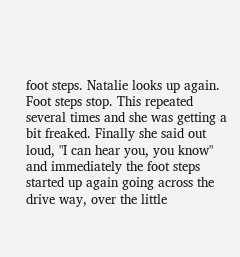foot steps. Natalie looks up again. Foot steps stop. This repeated several times and she was getting a bit freaked. Finally she said out loud, "I can hear you, you know" and immediately the foot steps started up again going across the drive way, over the little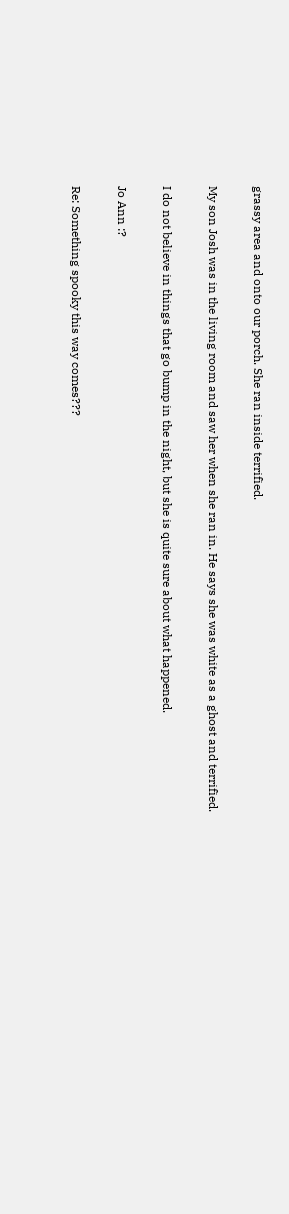grassy area and onto our porch. She ran inside terrified.

My son Josh was in the living room and saw her when she ran in. He says she was white as a ghost and terrified.

I do not believe in things that go bump in the night, but she is quite sure about what happened.

Jo Ann :?

Re: Something spooky this way comes???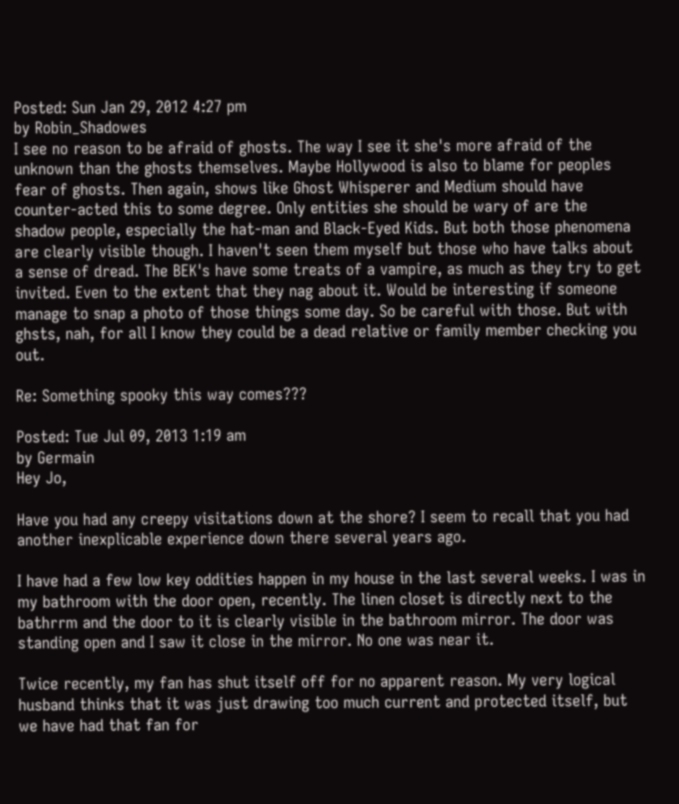Posted: Sun Jan 29, 2012 4:27 pm
by Robin_Shadowes
I see no reason to be afraid of ghosts. The way I see it she's more afraid of the unknown than the ghosts themselves. Maybe Hollywood is also to blame for peoples fear of ghosts. Then again, shows like Ghost Whisperer and Medium should have counter-acted this to some degree. Only entities she should be wary of are the shadow people, especially the hat-man and Black-Eyed Kids. But both those phenomena are clearly visible though. I haven't seen them myself but those who have talks about a sense of dread. The BEK's have some treats of a vampire, as much as they try to get invited. Even to the extent that they nag about it. Would be interesting if someone manage to snap a photo of those things some day. So be careful with those. But with ghsts, nah, for all I know they could be a dead relative or family member checking you out.

Re: Something spooky this way comes???

Posted: Tue Jul 09, 2013 1:19 am
by Germain
Hey Jo,

Have you had any creepy visitations down at the shore? I seem to recall that you had another inexplicable experience down there several years ago.

I have had a few low key oddities happen in my house in the last several weeks. I was in my bathroom with the door open, recently. The linen closet is directly next to the bathrrm and the door to it is clearly visible in the bathroom mirror. The door was standing open and I saw it close in the mirror. No one was near it.

Twice recently, my fan has shut itself off for no apparent reason. My very logical husband thinks that it was just drawing too much current and protected itself, but we have had that fan for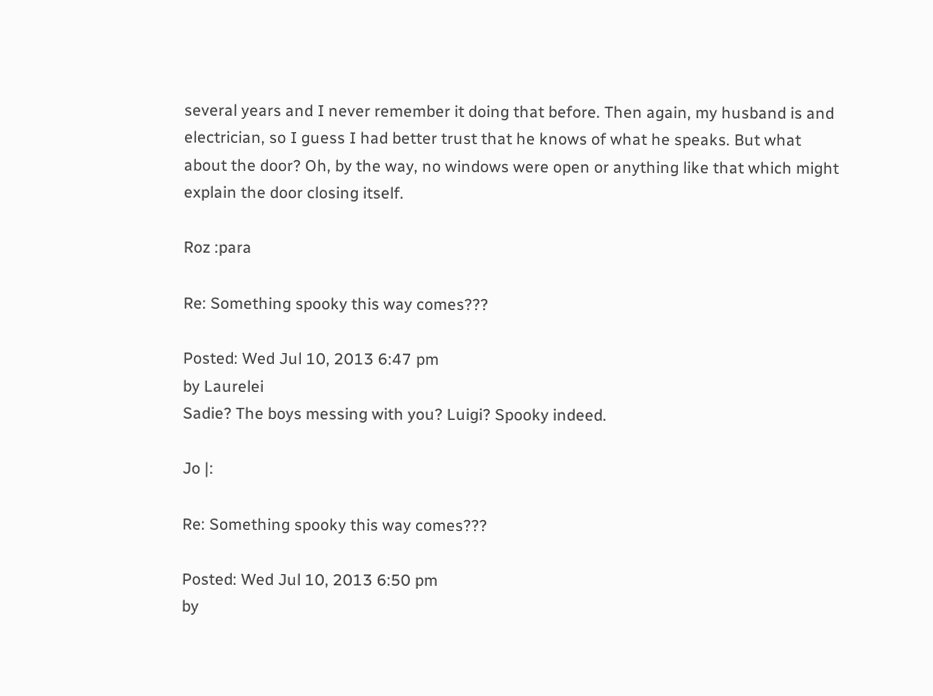several years and I never remember it doing that before. Then again, my husband is and electrician, so I guess I had better trust that he knows of what he speaks. But what about the door? Oh, by the way, no windows were open or anything like that which might explain the door closing itself.

Roz :para

Re: Something spooky this way comes???

Posted: Wed Jul 10, 2013 6:47 pm
by Laurelei
Sadie? The boys messing with you? Luigi? Spooky indeed.

Jo |:

Re: Something spooky this way comes???

Posted: Wed Jul 10, 2013 6:50 pm
by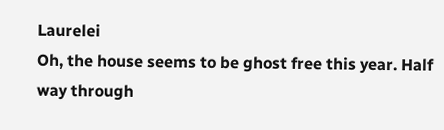Laurelei
Oh, the house seems to be ghost free this year. Half way through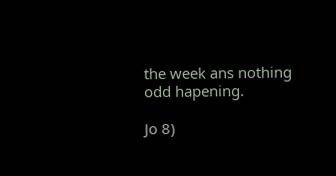the week ans nothing odd hapening.

Jo 8)